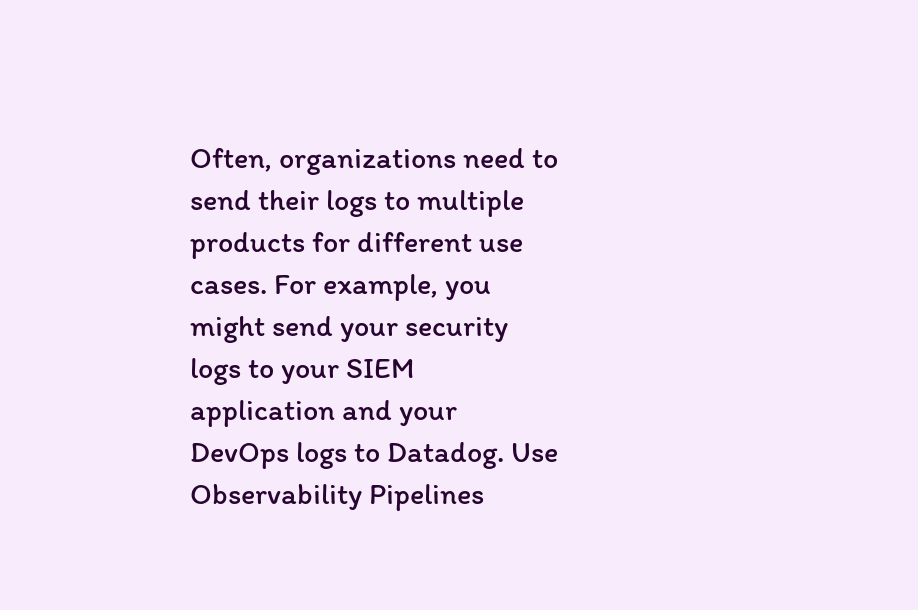Often, organizations need to send their logs to multiple products for different use cases. For example, you might send your security logs to your SIEM application and your DevOps logs to Datadog. Use Observability Pipelines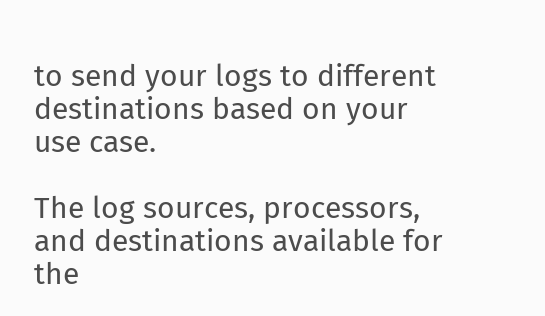to send your logs to different destinations based on your use case.

The log sources, processors, and destinations available for the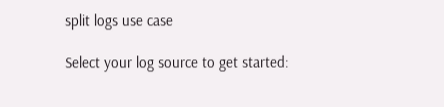split logs use case

Select your log source to get started: